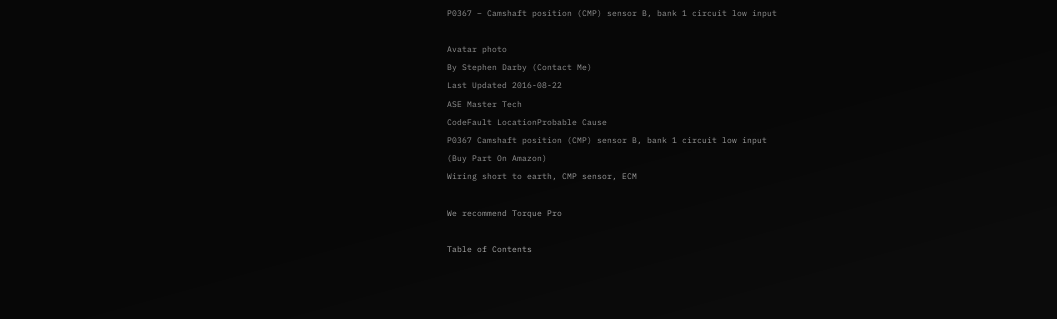P0367 – Camshaft position (CMP) sensor B, bank 1 circuit low input

Avatar photo
By Stephen Darby (Contact Me)
Last Updated 2016-08-22
ASE Master Tech
CodeFault LocationProbable Cause
P0367 Camshaft position (CMP) sensor B, bank 1 circuit low input
(Buy Part On Amazon)
Wiring short to earth, CMP sensor, ECM

We recommend Torque Pro

Table of Contents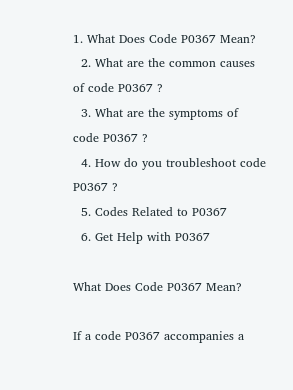1. What Does Code P0367 Mean?
  2. What are the common causes of code P0367 ?
  3. What are the symptoms of code P0367 ?
  4. How do you troubleshoot code P0367 ?
  5. Codes Related to P0367
  6. Get Help with P0367

What Does Code P0367 Mean?

If a code P0367 accompanies a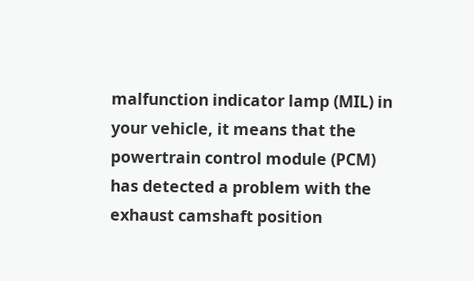malfunction indicator lamp (MIL) in your vehicle, it means that the powertrain control module (PCM) has detected a problem with the exhaust camshaft position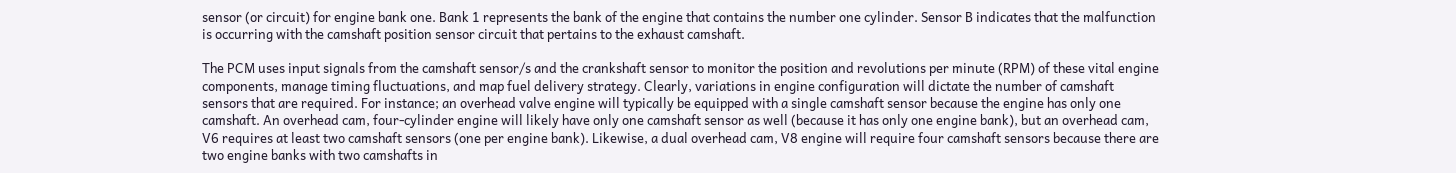sensor (or circuit) for engine bank one. Bank 1 represents the bank of the engine that contains the number one cylinder. Sensor B indicates that the malfunction is occurring with the camshaft position sensor circuit that pertains to the exhaust camshaft.

The PCM uses input signals from the camshaft sensor/s and the crankshaft sensor to monitor the position and revolutions per minute (RPM) of these vital engine components, manage timing fluctuations, and map fuel delivery strategy. Clearly, variations in engine configuration will dictate the number of camshaft sensors that are required. For instance; an overhead valve engine will typically be equipped with a single camshaft sensor because the engine has only one camshaft. An overhead cam, four-cylinder engine will likely have only one camshaft sensor as well (because it has only one engine bank), but an overhead cam, V6 requires at least two camshaft sensors (one per engine bank). Likewise, a dual overhead cam, V8 engine will require four camshaft sensors because there are two engine banks with two camshafts in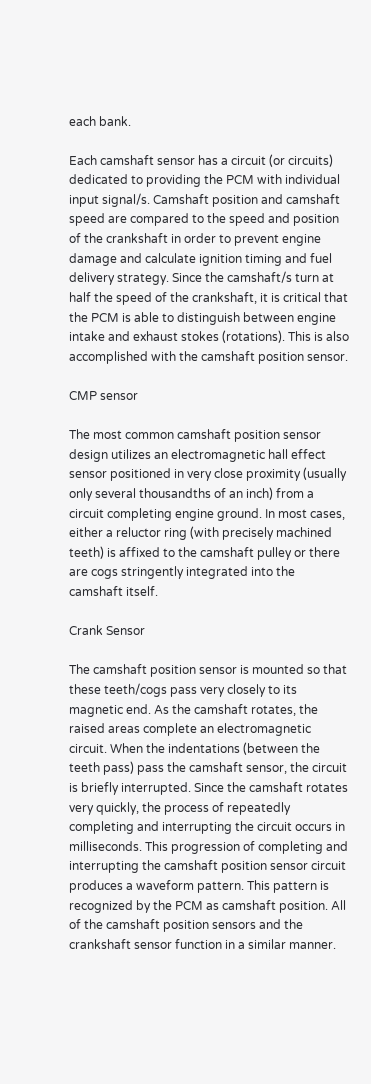each bank.

Each camshaft sensor has a circuit (or circuits) dedicated to providing the PCM with individual input signal/s. Camshaft position and camshaft speed are compared to the speed and position of the crankshaft in order to prevent engine damage and calculate ignition timing and fuel delivery strategy. Since the camshaft/s turn at half the speed of the crankshaft, it is critical that the PCM is able to distinguish between engine intake and exhaust stokes (rotations). This is also accomplished with the camshaft position sensor.

CMP sensor

The most common camshaft position sensor design utilizes an electromagnetic hall effect sensor positioned in very close proximity (usually only several thousandths of an inch) from a circuit completing engine ground. In most cases, either a reluctor ring (with precisely machined teeth) is affixed to the camshaft pulley or there are cogs stringently integrated into the camshaft itself.

Crank Sensor

The camshaft position sensor is mounted so that these teeth/cogs pass very closely to its magnetic end. As the camshaft rotates, the raised areas complete an electromagnetic circuit. When the indentations (between the teeth pass) pass the camshaft sensor, the circuit is briefly interrupted. Since the camshaft rotates very quickly, the process of repeatedly completing and interrupting the circuit occurs in milliseconds. This progression of completing and interrupting the camshaft position sensor circuit produces a waveform pattern. This pattern is recognized by the PCM as camshaft position. All of the camshaft position sensors and the crankshaft sensor function in a similar manner.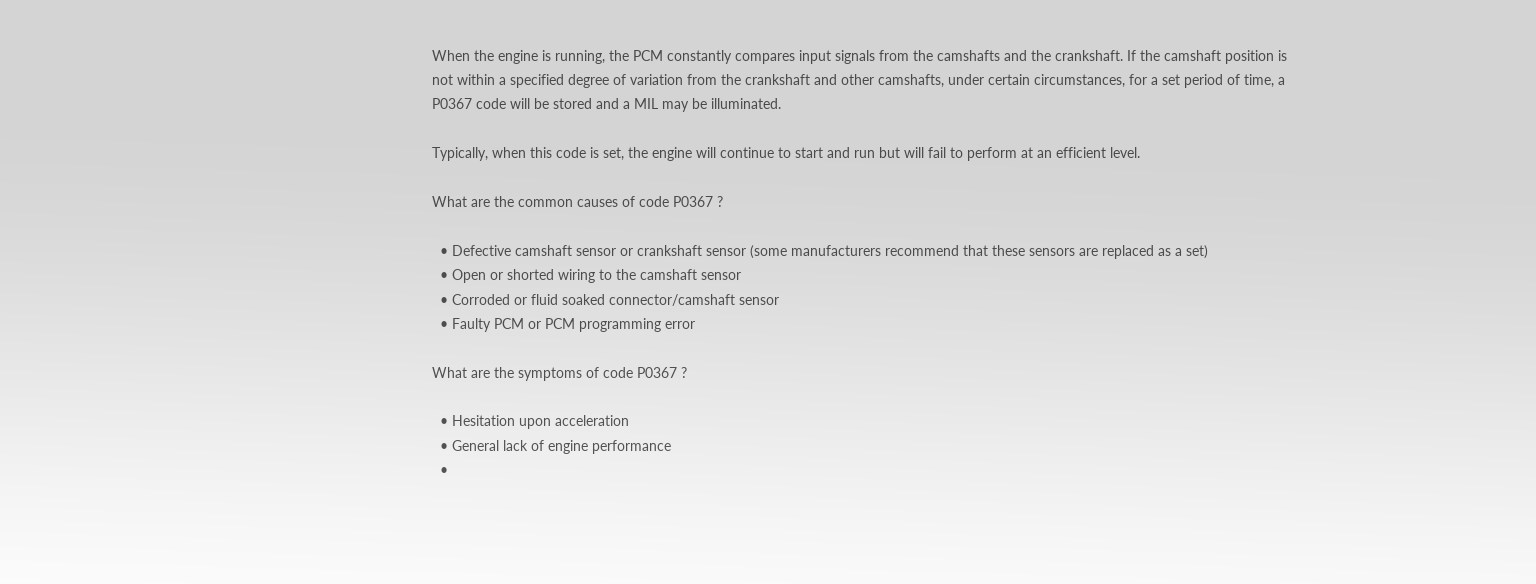When the engine is running, the PCM constantly compares input signals from the camshafts and the crankshaft. If the camshaft position is not within a specified degree of variation from the crankshaft and other camshafts, under certain circumstances, for a set period of time, a P0367 code will be stored and a MIL may be illuminated.

Typically, when this code is set, the engine will continue to start and run but will fail to perform at an efficient level.

What are the common causes of code P0367 ?

  • Defective camshaft sensor or crankshaft sensor (some manufacturers recommend that these sensors are replaced as a set)
  • Open or shorted wiring to the camshaft sensor
  • Corroded or fluid soaked connector/camshaft sensor
  • Faulty PCM or PCM programming error

What are the symptoms of code P0367 ?

  • Hesitation upon acceleration
  • General lack of engine performance
  •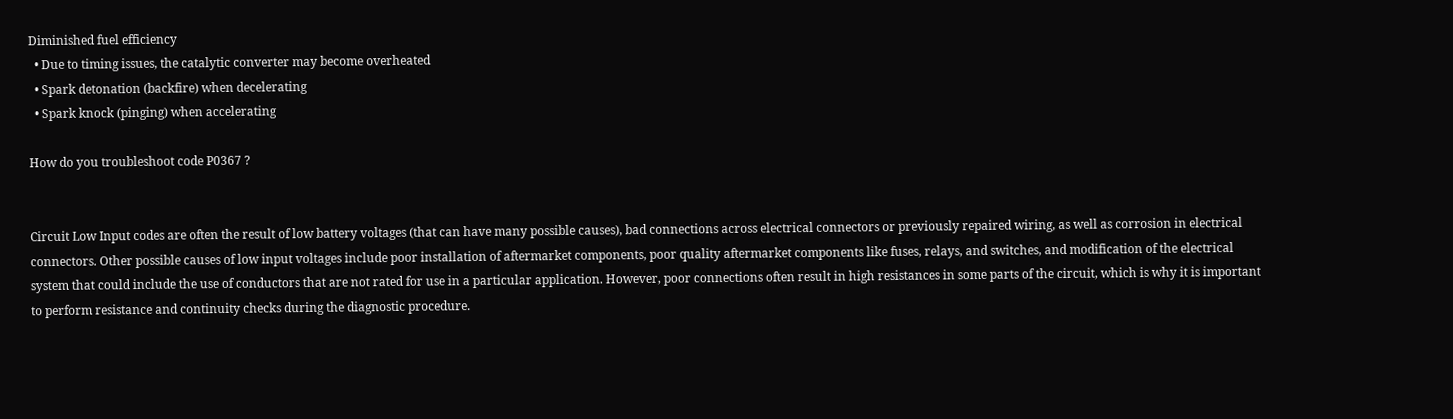Diminished fuel efficiency
  • Due to timing issues, the catalytic converter may become overheated
  • Spark detonation (backfire) when decelerating
  • Spark knock (pinging) when accelerating

How do you troubleshoot code P0367 ?


Circuit Low Input codes are often the result of low battery voltages (that can have many possible causes), bad connections across electrical connectors or previously repaired wiring, as well as corrosion in electrical connectors. Other possible causes of low input voltages include poor installation of aftermarket components, poor quality aftermarket components like fuses, relays, and switches, and modification of the electrical system that could include the use of conductors that are not rated for use in a particular application. However, poor connections often result in high resistances in some parts of the circuit, which is why it is important to perform resistance and continuity checks during the diagnostic procedure.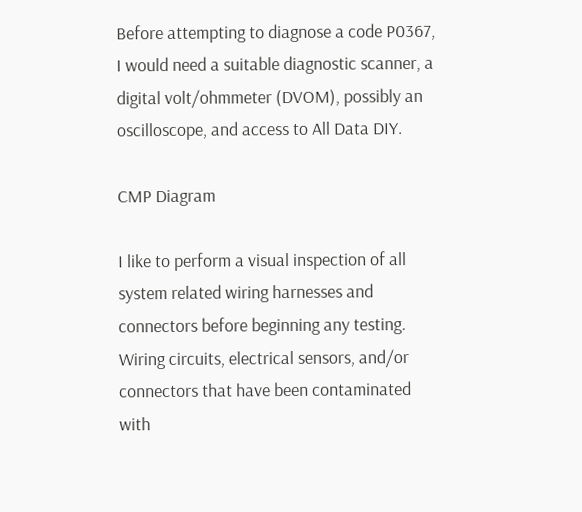Before attempting to diagnose a code P0367, I would need a suitable diagnostic scanner, a digital volt/ohmmeter (DVOM), possibly an oscilloscope, and access to All Data DIY.

CMP Diagram

I like to perform a visual inspection of all system related wiring harnesses and connectors before beginning any testing. Wiring circuits, electrical sensors, and/or connectors that have been contaminated with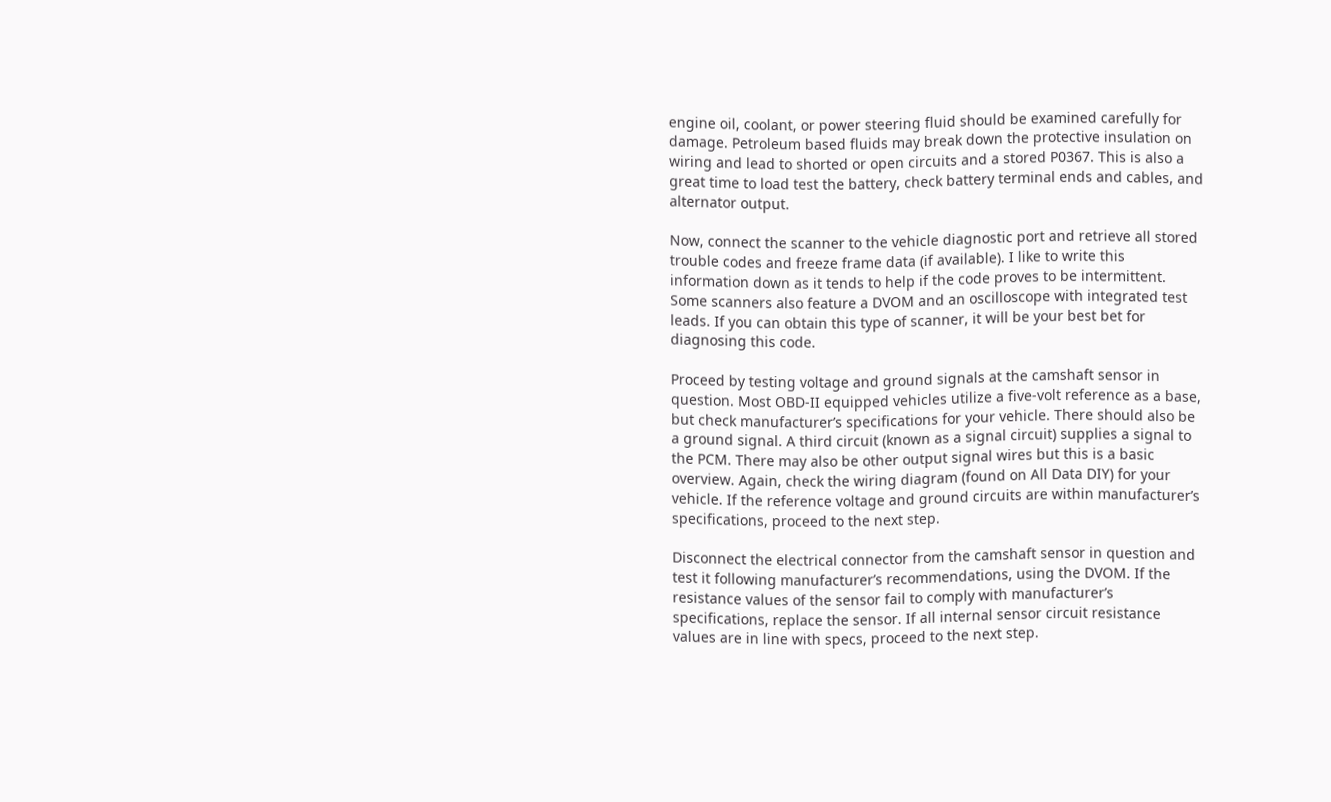engine oil, coolant, or power steering fluid should be examined carefully for damage. Petroleum based fluids may break down the protective insulation on wiring and lead to shorted or open circuits and a stored P0367. This is also a great time to load test the battery, check battery terminal ends and cables, and alternator output.

Now, connect the scanner to the vehicle diagnostic port and retrieve all stored trouble codes and freeze frame data (if available). I like to write this information down as it tends to help if the code proves to be intermittent. Some scanners also feature a DVOM and an oscilloscope with integrated test leads. If you can obtain this type of scanner, it will be your best bet for diagnosing this code.

Proceed by testing voltage and ground signals at the camshaft sensor in question. Most OBD-II equipped vehicles utilize a five-volt reference as a base, but check manufacturer’s specifications for your vehicle. There should also be a ground signal. A third circuit (known as a signal circuit) supplies a signal to the PCM. There may also be other output signal wires but this is a basic overview. Again, check the wiring diagram (found on All Data DIY) for your vehicle. If the reference voltage and ground circuits are within manufacturer’s specifications, proceed to the next step.

Disconnect the electrical connector from the camshaft sensor in question and test it following manufacturer’s recommendations, using the DVOM. If the resistance values of the sensor fail to comply with manufacturer’s specifications, replace the sensor. If all internal sensor circuit resistance values are in line with specs, proceed to the next step.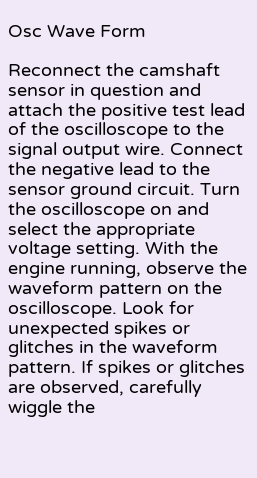Osc Wave Form

Reconnect the camshaft sensor in question and attach the positive test lead of the oscilloscope to the signal output wire. Connect the negative lead to the sensor ground circuit. Turn the oscilloscope on and select the appropriate voltage setting. With the engine running, observe the waveform pattern on the oscilloscope. Look for unexpected spikes or glitches in the waveform pattern. If spikes or glitches are observed, carefully wiggle the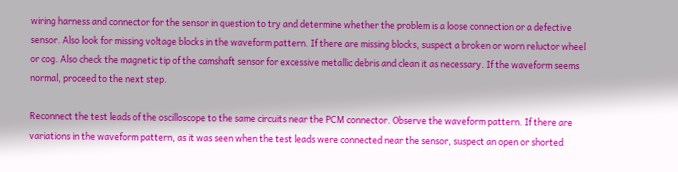wiring harness and connector for the sensor in question to try and determine whether the problem is a loose connection or a defective sensor. Also look for missing voltage blocks in the waveform pattern. If there are missing blocks, suspect a broken or worn reluctor wheel or cog. Also check the magnetic tip of the camshaft sensor for excessive metallic debris and clean it as necessary. If the waveform seems normal, proceed to the next step.

Reconnect the test leads of the oscilloscope to the same circuits near the PCM connector. Observe the waveform pattern. If there are variations in the waveform pattern, as it was seen when the test leads were connected near the sensor, suspect an open or shorted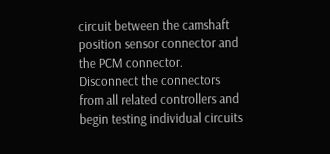circuit between the camshaft position sensor connector and the PCM connector. Disconnect the connectors from all related controllers and begin testing individual circuits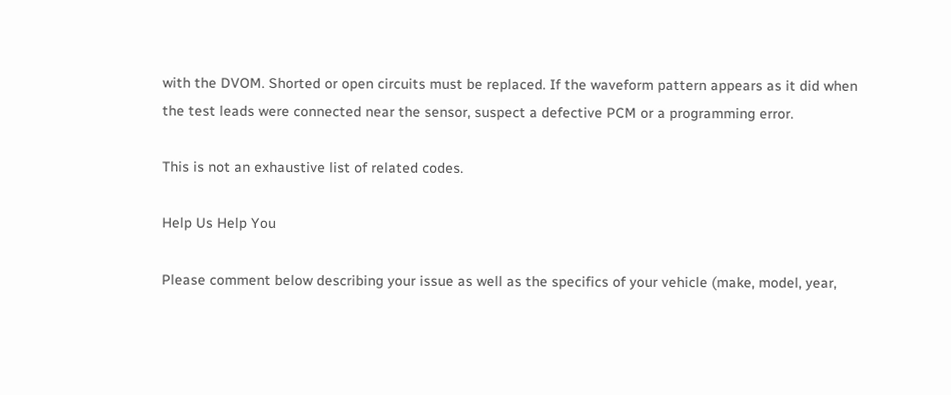with the DVOM. Shorted or open circuits must be replaced. If the waveform pattern appears as it did when the test leads were connected near the sensor, suspect a defective PCM or a programming error.

This is not an exhaustive list of related codes.

Help Us Help You

Please comment below describing your issue as well as the specifics of your vehicle (make, model, year,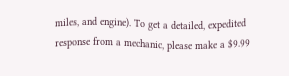miles, and engine). To get a detailed, expedited response from a mechanic, please make a $9.99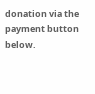donation via the payment button below.